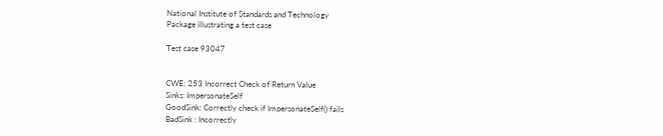National Institute of Standards and Technology
Package illustrating a test case

Test case 93047


CWE: 253 Incorrect Check of Return Value
Sinks: ImpersonateSelf
GoodSink: Correctly check if ImpersonateSelf() fails
BadSink : Incorrectly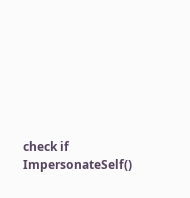check if ImpersonateSelf()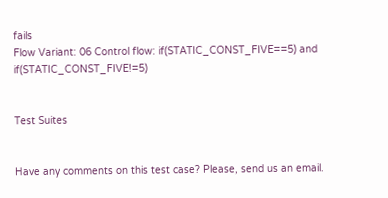fails
Flow Variant: 06 Control flow: if(STATIC_CONST_FIVE==5) and if(STATIC_CONST_FIVE!=5)


Test Suites


Have any comments on this test case? Please, send us an email.